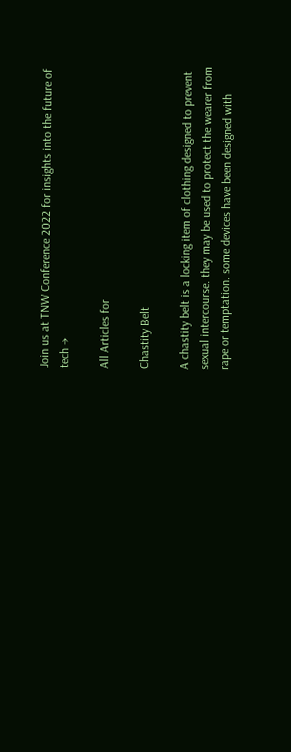Join us at TNW Conference 2022 for insights into the future of tech →

All Articles for

Chastity Belt

A chastity belt is a locking item of clothing designed to prevent sexual intercourse. they may be used to protect the wearer from rape or temptation. some devices have been designed with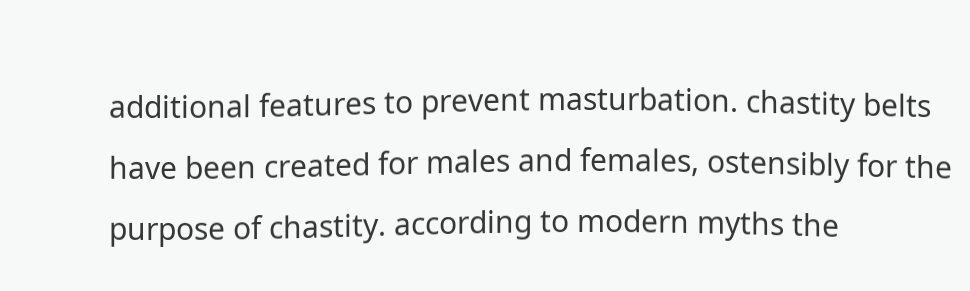additional features to prevent masturbation. chastity belts have been created for males and females, ostensibly for the purpose of chastity. according to modern myths the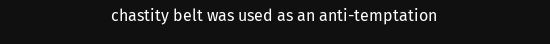chastity belt was used as an anti-temptation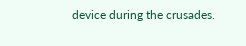device during the crusades.